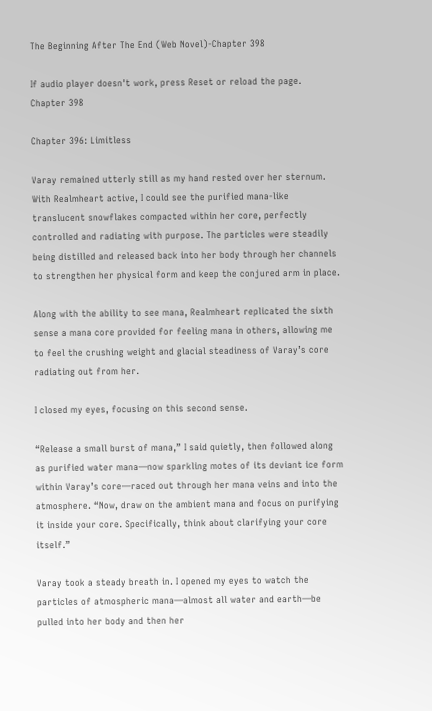The Beginning After The End (Web Novel)-Chapter 398

If audio player doesn't work, press Reset or reload the page.
Chapter 398

Chapter 396: Limitless

Varay remained utterly still as my hand rested over her sternum. With Realmheart active, I could see the purified mana-like translucent snowflakes compacted within her core, perfectly controlled and radiating with purpose. The particles were steadily being distilled and released back into her body through her channels to strengthen her physical form and keep the conjured arm in place.

Along with the ability to see mana, Realmheart replicated the sixth sense a mana core provided for feeling mana in others, allowing me to feel the crushing weight and glacial steadiness of Varay’s core radiating out from her.

I closed my eyes, focusing on this second sense.

“Release a small burst of mana,” I said quietly, then followed along as purified water mana—now sparkling motes of its deviant ice form within Varay’s core—raced out through her mana veins and into the atmosphere. “Now, draw on the ambient mana and focus on purifying it inside your core. Specifically, think about clarifying your core itself.”

Varay took a steady breath in. I opened my eyes to watch the particles of atmospheric mana—almost all water and earth—be pulled into her body and then her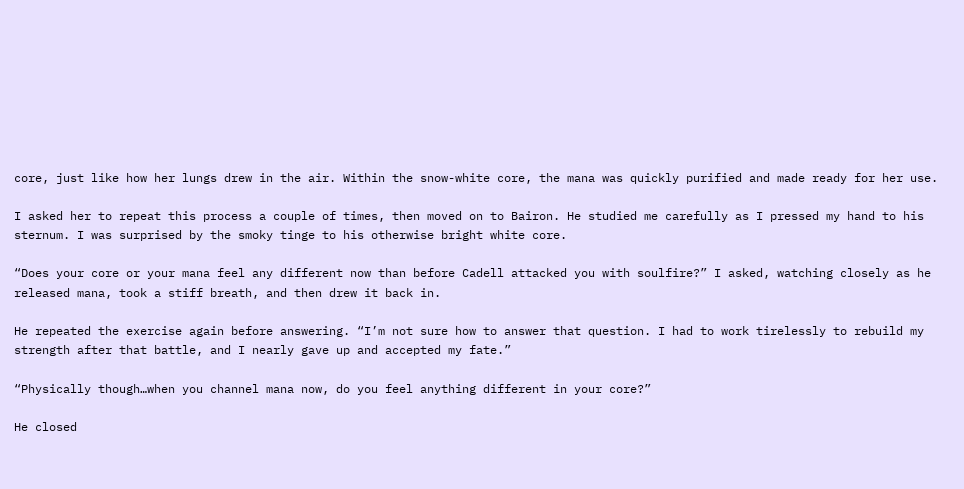core, just like how her lungs drew in the air. Within the snow-white core, the mana was quickly purified and made ready for her use.

I asked her to repeat this process a couple of times, then moved on to Bairon. He studied me carefully as I pressed my hand to his sternum. I was surprised by the smoky tinge to his otherwise bright white core.

“Does your core or your mana feel any different now than before Cadell attacked you with soulfire?” I asked, watching closely as he released mana, took a stiff breath, and then drew it back in.

He repeated the exercise again before answering. “I’m not sure how to answer that question. I had to work tirelessly to rebuild my strength after that battle, and I nearly gave up and accepted my fate.”

“Physically though…when you channel mana now, do you feel anything different in your core?”

He closed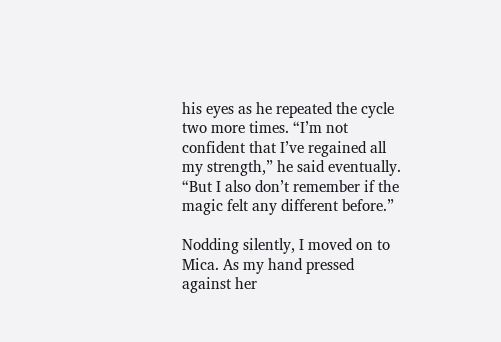his eyes as he repeated the cycle two more times. “I’m not confident that I’ve regained all my strength,” he said eventually. “But I also don’t remember if the magic felt any different before.”

Nodding silently, I moved on to Mica. As my hand pressed against her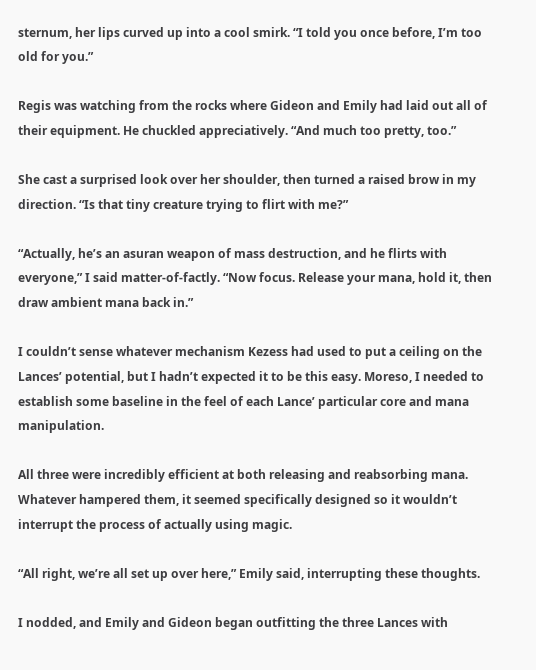sternum, her lips curved up into a cool smirk. “I told you once before, I’m too old for you.”

Regis was watching from the rocks where Gideon and Emily had laid out all of their equipment. He chuckled appreciatively. “And much too pretty, too.”

She cast a surprised look over her shoulder, then turned a raised brow in my direction. “Is that tiny creature trying to flirt with me?”

“Actually, he’s an asuran weapon of mass destruction, and he flirts with everyone,” I said matter-of-factly. “Now focus. Release your mana, hold it, then draw ambient mana back in.”

I couldn’t sense whatever mechanism Kezess had used to put a ceiling on the Lances’ potential, but I hadn’t expected it to be this easy. Moreso, I needed to establish some baseline in the feel of each Lance’ particular core and mana manipulation.

All three were incredibly efficient at both releasing and reabsorbing mana. Whatever hampered them, it seemed specifically designed so it wouldn’t interrupt the process of actually using magic.

“All right, we’re all set up over here,” Emily said, interrupting these thoughts.

I nodded, and Emily and Gideon began outfitting the three Lances with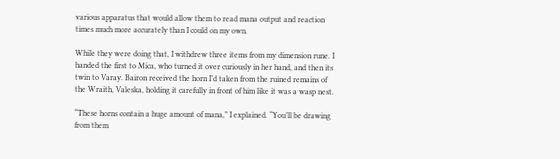various apparatus that would allow them to read mana output and reaction times much more accurately than I could on my own.

While they were doing that, I withdrew three items from my dimension rune. I handed the first to Mica, who turned it over curiously in her hand, and then its twin to Varay. Bairon received the horn I’d taken from the ruined remains of the Wraith, Valeska, holding it carefully in front of him like it was a wasp nest.

“These horns contain a huge amount of mana,” I explained. “You’ll be drawing from them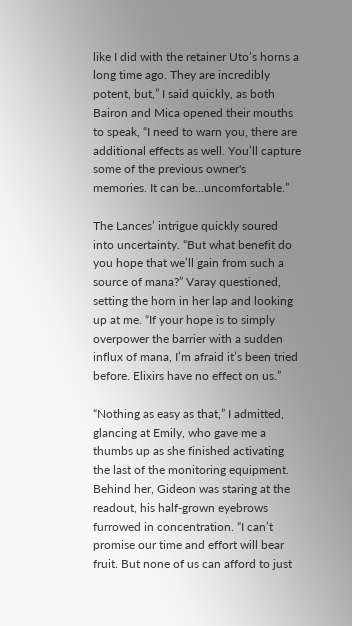like I did with the retainer Uto’s horns a long time ago. They are incredibly potent, but,” I said quickly, as both Bairon and Mica opened their mouths to speak, “I need to warn you, there are additional effects as well. You’ll capture some of the previous owner's memories. It can be…uncomfortable.”

The Lances’ intrigue quickly soured into uncertainty. “But what benefit do you hope that we’ll gain from such a source of mana?” Varay questioned, setting the horn in her lap and looking up at me. “If your hope is to simply overpower the barrier with a sudden influx of mana, I’m afraid it’s been tried before. Elixirs have no effect on us.”

“Nothing as easy as that,” I admitted, glancing at Emily, who gave me a thumbs up as she finished activating the last of the monitoring equipment. Behind her, Gideon was staring at the readout, his half-grown eyebrows furrowed in concentration. “I can’t promise our time and effort will bear fruit. But none of us can afford to just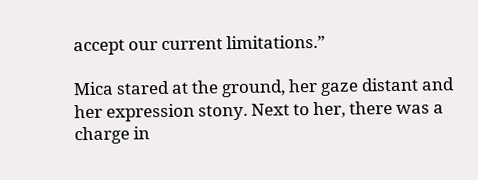accept our current limitations.”

Mica stared at the ground, her gaze distant and her expression stony. Next to her, there was a charge in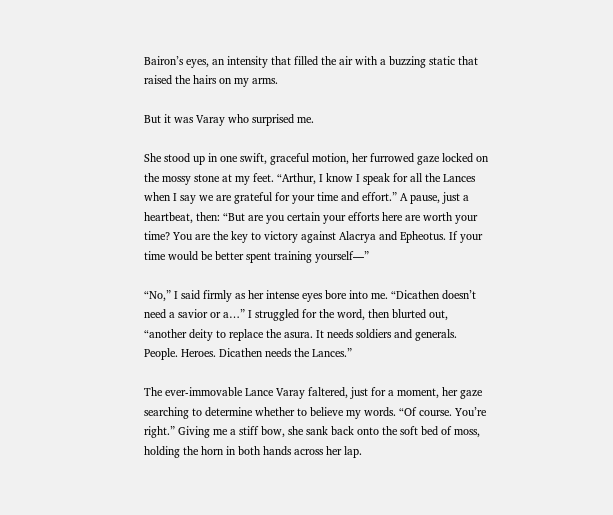Bairon’s eyes, an intensity that filled the air with a buzzing static that raised the hairs on my arms.

But it was Varay who surprised me.

She stood up in one swift, graceful motion, her furrowed gaze locked on the mossy stone at my feet. “Arthur, I know I speak for all the Lances when I say we are grateful for your time and effort.” A pause, just a heartbeat, then: “But are you certain your efforts here are worth your time? You are the key to victory against Alacrya and Epheotus. If your time would be better spent training yourself—”

“No,” I said firmly as her intense eyes bore into me. “Dicathen doesn’t need a savior or a…” I struggled for the word, then blurted out, “another deity to replace the asura. It needs soldiers and generals. People. Heroes. Dicathen needs the Lances.”

The ever-immovable Lance Varay faltered, just for a moment, her gaze searching to determine whether to believe my words. “Of course. You’re right.” Giving me a stiff bow, she sank back onto the soft bed of moss, holding the horn in both hands across her lap.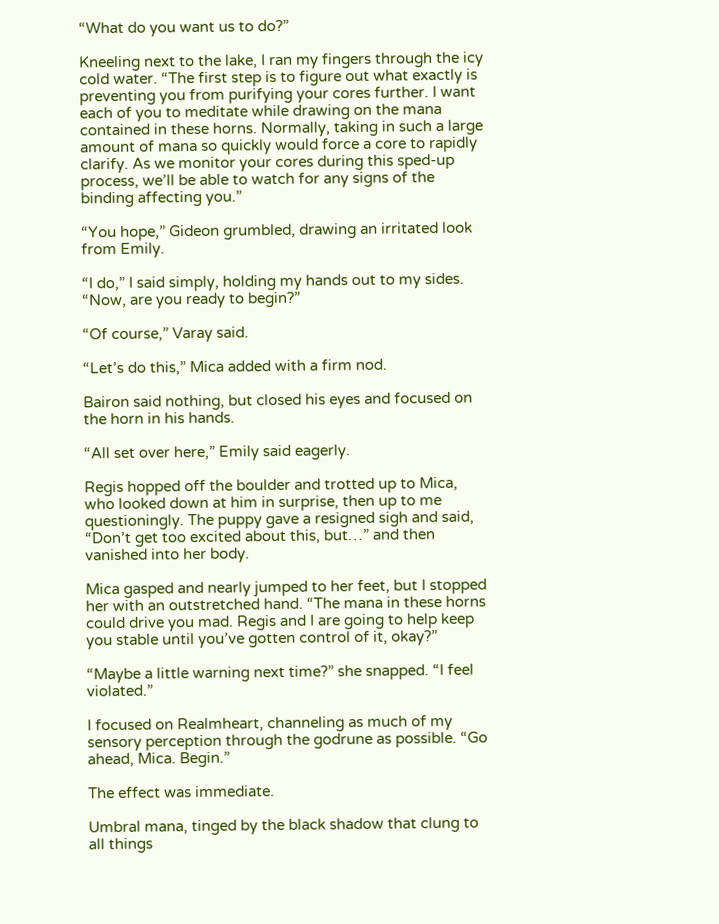“What do you want us to do?”

Kneeling next to the lake, I ran my fingers through the icy cold water. “The first step is to figure out what exactly is preventing you from purifying your cores further. I want each of you to meditate while drawing on the mana contained in these horns. Normally, taking in such a large amount of mana so quickly would force a core to rapidly clarify. As we monitor your cores during this sped-up process, we’ll be able to watch for any signs of the binding affecting you.”

“You hope,” Gideon grumbled, drawing an irritated look from Emily.

“I do,” I said simply, holding my hands out to my sides. “Now, are you ready to begin?”

“Of course,” Varay said.

“Let’s do this,” Mica added with a firm nod.

Bairon said nothing, but closed his eyes and focused on the horn in his hands.

“All set over here,” Emily said eagerly.

Regis hopped off the boulder and trotted up to Mica, who looked down at him in surprise, then up to me questioningly. The puppy gave a resigned sigh and said, “Don’t get too excited about this, but…” and then vanished into her body.

Mica gasped and nearly jumped to her feet, but I stopped her with an outstretched hand. “The mana in these horns could drive you mad. Regis and I are going to help keep you stable until you’ve gotten control of it, okay?”

“Maybe a little warning next time?” she snapped. “I feel violated.”

I focused on Realmheart, channeling as much of my sensory perception through the godrune as possible. “Go ahead, Mica. Begin.”

The effect was immediate.

Umbral mana, tinged by the black shadow that clung to all things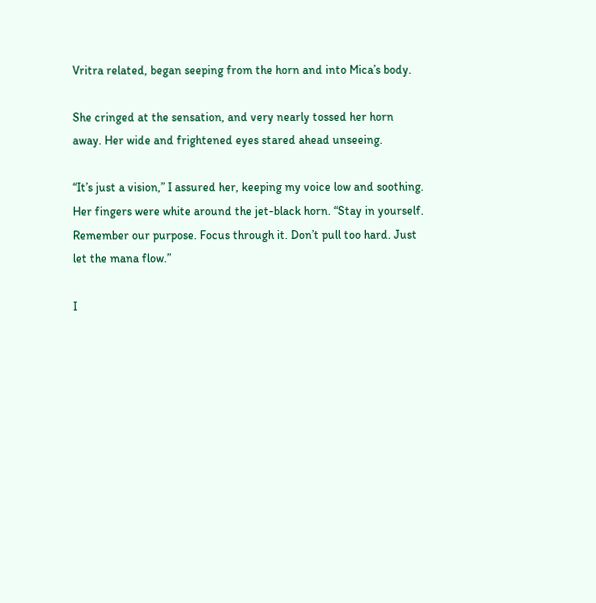Vritra related, began seeping from the horn and into Mica’s body.

She cringed at the sensation, and very nearly tossed her horn away. Her wide and frightened eyes stared ahead unseeing.

“It’s just a vision,” I assured her, keeping my voice low and soothing. Her fingers were white around the jet-black horn. “Stay in yourself. Remember our purpose. Focus through it. Don’t pull too hard. Just let the mana flow.”

I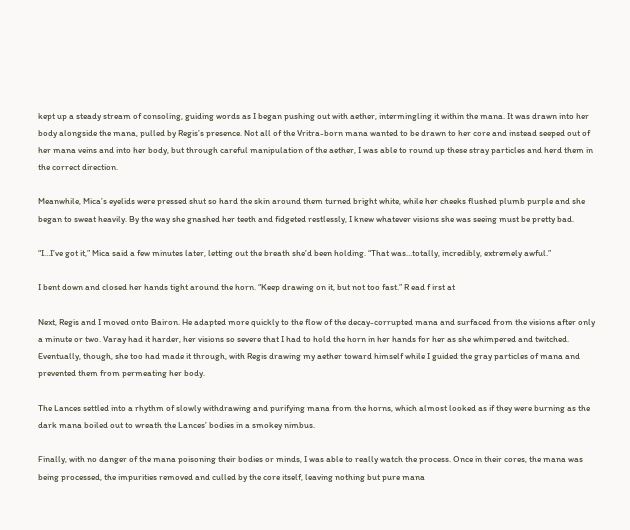kept up a steady stream of consoling, guiding words as I began pushing out with aether, intermingling it within the mana. It was drawn into her body alongside the mana, pulled by Regis’s presence. Not all of the Vritra-born mana wanted to be drawn to her core and instead seeped out of her mana veins and into her body, but through careful manipulation of the aether, I was able to round up these stray particles and herd them in the correct direction.

Meanwhile, Mica’s eyelids were pressed shut so hard the skin around them turned bright white, while her cheeks flushed plumb purple and she began to sweat heavily. By the way she gnashed her teeth and fidgeted restlessly, I knew whatever visions she was seeing must be pretty bad.

“I…I’ve got it,” Mica said a few minutes later, letting out the breath she’d been holding. “That was…totally, incredibly, extremely awful.”

I bent down and closed her hands tight around the horn. “Keep drawing on it, but not too fast.” R ead f irst at

Next, Regis and I moved onto Bairon. He adapted more quickly to the flow of the decay-corrupted mana and surfaced from the visions after only a minute or two. Varay had it harder, her visions so severe that I had to hold the horn in her hands for her as she whimpered and twitched. Eventually, though, she too had made it through, with Regis drawing my aether toward himself while I guided the gray particles of mana and prevented them from permeating her body.

The Lances settled into a rhythm of slowly withdrawing and purifying mana from the horns, which almost looked as if they were burning as the dark mana boiled out to wreath the Lances’ bodies in a smokey nimbus.

Finally, with no danger of the mana poisoning their bodies or minds, I was able to really watch the process. Once in their cores, the mana was being processed, the impurities removed and culled by the core itself, leaving nothing but pure mana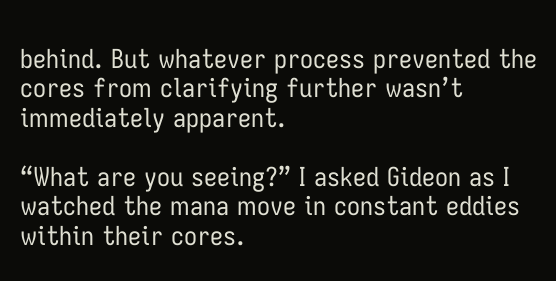behind. But whatever process prevented the cores from clarifying further wasn’t immediately apparent.

“What are you seeing?” I asked Gideon as I watched the mana move in constant eddies within their cores.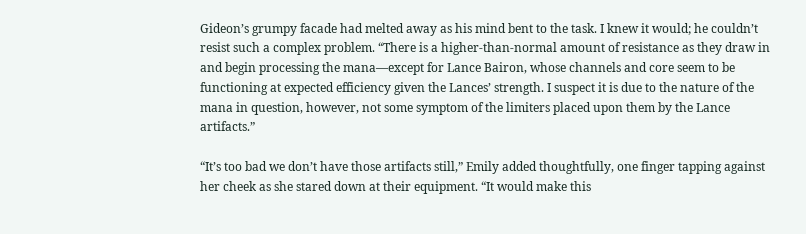Gideon’s grumpy facade had melted away as his mind bent to the task. I knew it would; he couldn’t resist such a complex problem. “There is a higher-than-normal amount of resistance as they draw in and begin processing the mana—except for Lance Bairon, whose channels and core seem to be functioning at expected efficiency given the Lances’ strength. I suspect it is due to the nature of the mana in question, however, not some symptom of the limiters placed upon them by the Lance artifacts.”

“It’s too bad we don’t have those artifacts still,” Emily added thoughtfully, one finger tapping against her cheek as she stared down at their equipment. “It would make this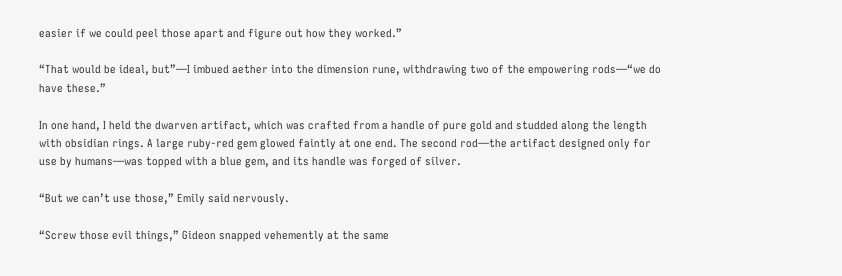easier if we could peel those apart and figure out how they worked.”

“That would be ideal, but”—I imbued aether into the dimension rune, withdrawing two of the empowering rods—“we do have these.”

In one hand, I held the dwarven artifact, which was crafted from a handle of pure gold and studded along the length with obsidian rings. A large ruby-red gem glowed faintly at one end. The second rod—the artifact designed only for use by humans—was topped with a blue gem, and its handle was forged of silver.

“But we can’t use those,” Emily said nervously.

“Screw those evil things,” Gideon snapped vehemently at the same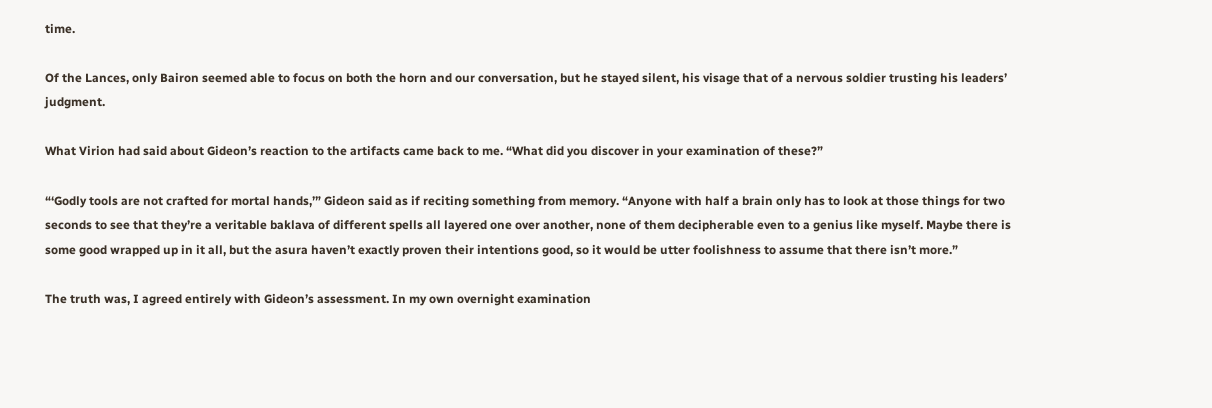time.

Of the Lances, only Bairon seemed able to focus on both the horn and our conversation, but he stayed silent, his visage that of a nervous soldier trusting his leaders’ judgment.

What Virion had said about Gideon’s reaction to the artifacts came back to me. “What did you discover in your examination of these?”

“‘Godly tools are not crafted for mortal hands,’” Gideon said as if reciting something from memory. “Anyone with half a brain only has to look at those things for two seconds to see that they’re a veritable baklava of different spells all layered one over another, none of them decipherable even to a genius like myself. Maybe there is some good wrapped up in it all, but the asura haven’t exactly proven their intentions good, so it would be utter foolishness to assume that there isn’t more.”

The truth was, I agreed entirely with Gideon’s assessment. In my own overnight examination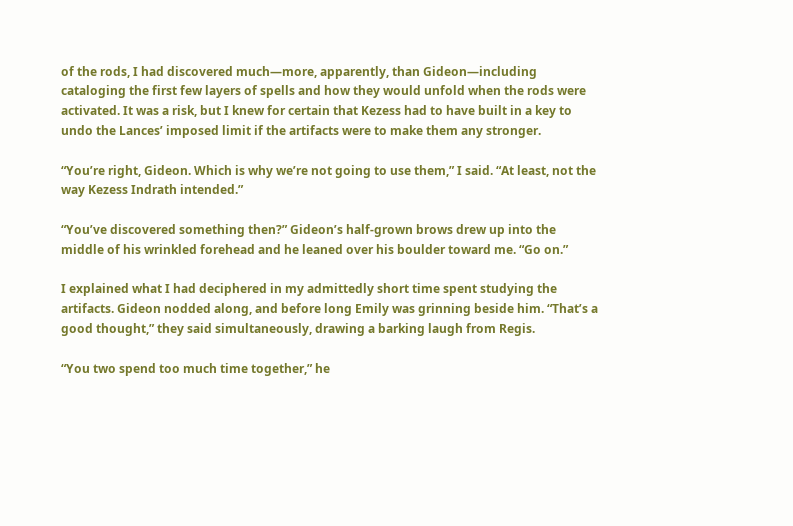of the rods, I had discovered much—more, apparently, than Gideon—including cataloging the first few layers of spells and how they would unfold when the rods were activated. It was a risk, but I knew for certain that Kezess had to have built in a key to undo the Lances’ imposed limit if the artifacts were to make them any stronger.

“You’re right, Gideon. Which is why we’re not going to use them,” I said. “At least, not the way Kezess Indrath intended.”

“You’ve discovered something then?” Gideon’s half-grown brows drew up into the middle of his wrinkled forehead and he leaned over his boulder toward me. “Go on.”

I explained what I had deciphered in my admittedly short time spent studying the artifacts. Gideon nodded along, and before long Emily was grinning beside him. “That’s a good thought,” they said simultaneously, drawing a barking laugh from Regis.

“You two spend too much time together,” he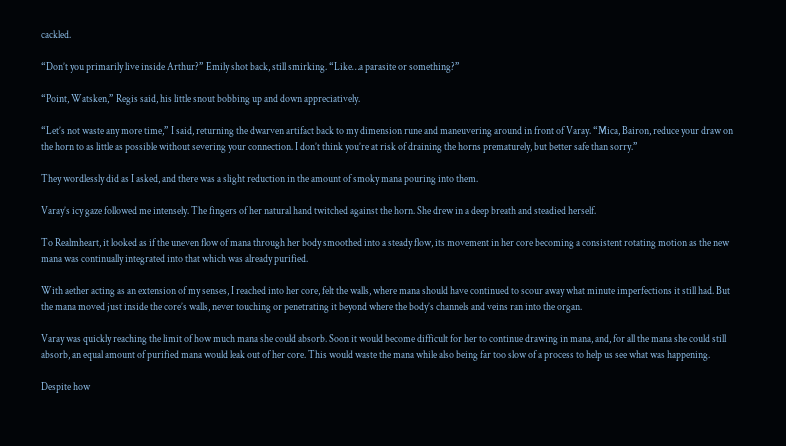cackled.

“Don’t you primarily live inside Arthur?” Emily shot back, still smirking. “Like…a parasite or something?”

“Point, Watsken,” Regis said, his little snout bobbing up and down appreciatively.

“Let’s not waste any more time,” I said, returning the dwarven artifact back to my dimension rune and maneuvering around in front of Varay. “Mica, Bairon, reduce your draw on the horn to as little as possible without severing your connection. I don’t think you’re at risk of draining the horns prematurely, but better safe than sorry.”

They wordlessly did as I asked, and there was a slight reduction in the amount of smoky mana pouring into them.

Varay’s icy gaze followed me intensely. The fingers of her natural hand twitched against the horn. She drew in a deep breath and steadied herself.

To Realmheart, it looked as if the uneven flow of mana through her body smoothed into a steady flow, its movement in her core becoming a consistent rotating motion as the new mana was continually integrated into that which was already purified.

With aether acting as an extension of my senses, I reached into her core, felt the walls, where mana should have continued to scour away what minute imperfections it still had. But the mana moved just inside the core’s walls, never touching or penetrating it beyond where the body’s channels and veins ran into the organ.

Varay was quickly reaching the limit of how much mana she could absorb. Soon it would become difficult for her to continue drawing in mana, and, for all the mana she could still absorb, an equal amount of purified mana would leak out of her core. This would waste the mana while also being far too slow of a process to help us see what was happening.

Despite how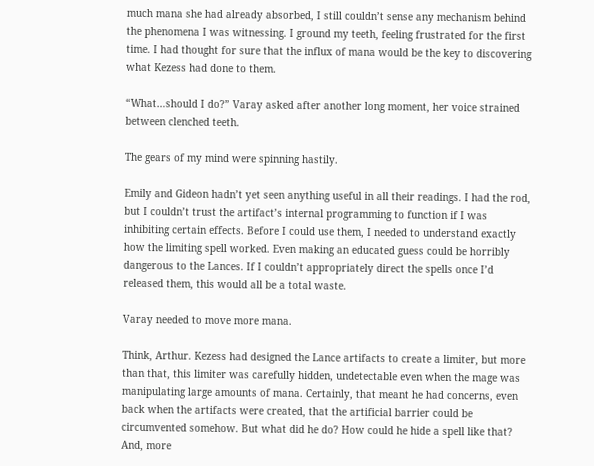much mana she had already absorbed, I still couldn’t sense any mechanism behind the phenomena I was witnessing. I ground my teeth, feeling frustrated for the first time. I had thought for sure that the influx of mana would be the key to discovering what Kezess had done to them.

“What…should I do?” Varay asked after another long moment, her voice strained between clenched teeth.

The gears of my mind were spinning hastily.

Emily and Gideon hadn’t yet seen anything useful in all their readings. I had the rod, but I couldn’t trust the artifact’s internal programming to function if I was inhibiting certain effects. Before I could use them, I needed to understand exactly how the limiting spell worked. Even making an educated guess could be horribly dangerous to the Lances. If I couldn’t appropriately direct the spells once I’d released them, this would all be a total waste.

Varay needed to move more mana.

Think, Arthur. Kezess had designed the Lance artifacts to create a limiter, but more than that, this limiter was carefully hidden, undetectable even when the mage was manipulating large amounts of mana. Certainly, that meant he had concerns, even back when the artifacts were created, that the artificial barrier could be circumvented somehow. But what did he do? How could he hide a spell like that? And, more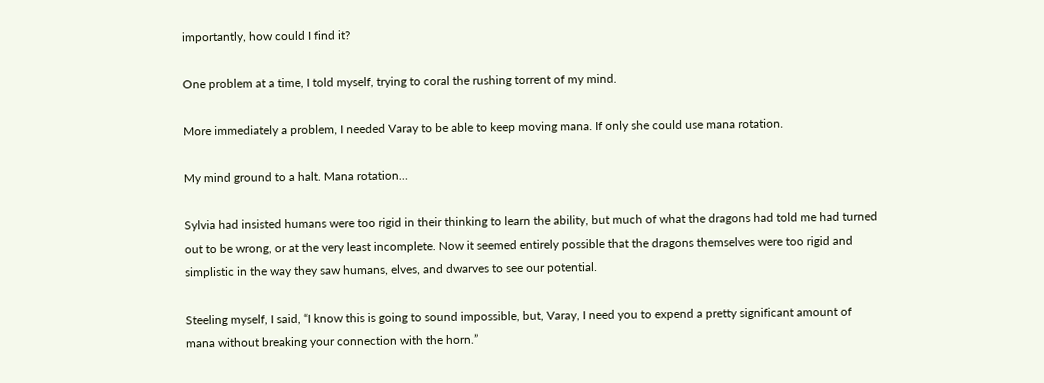importantly, how could I find it?

One problem at a time, I told myself, trying to coral the rushing torrent of my mind.

More immediately a problem, I needed Varay to be able to keep moving mana. If only she could use mana rotation.

My mind ground to a halt. Mana rotation…

Sylvia had insisted humans were too rigid in their thinking to learn the ability, but much of what the dragons had told me had turned out to be wrong, or at the very least incomplete. Now it seemed entirely possible that the dragons themselves were too rigid and simplistic in the way they saw humans, elves, and dwarves to see our potential.

Steeling myself, I said, “I know this is going to sound impossible, but, Varay, I need you to expend a pretty significant amount of mana without breaking your connection with the horn.”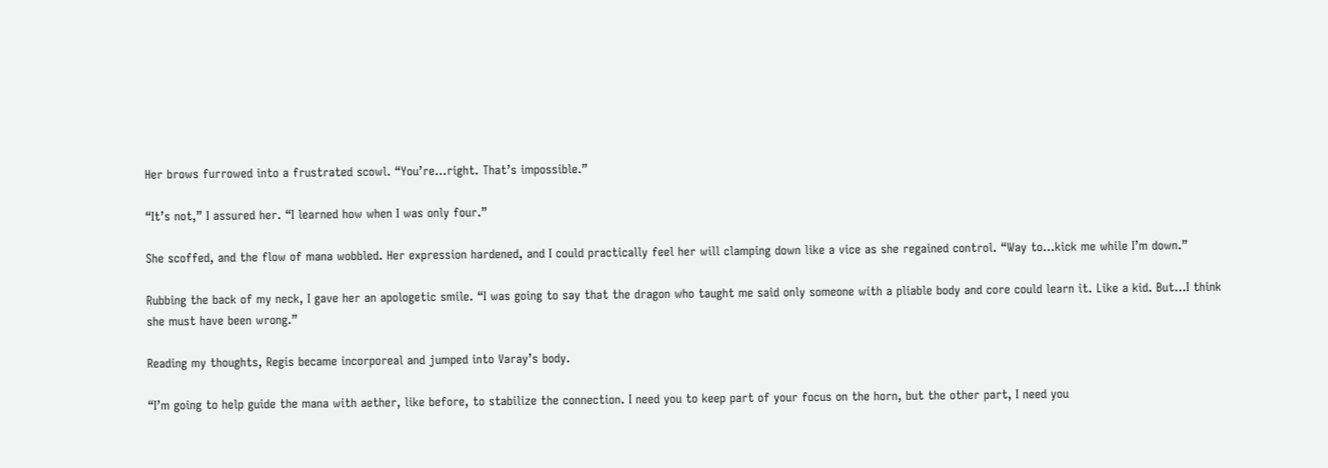Her brows furrowed into a frustrated scowl. “You’re…right. That’s impossible.”

“It’s not,” I assured her. “I learned how when I was only four.”

She scoffed, and the flow of mana wobbled. Her expression hardened, and I could practically feel her will clamping down like a vice as she regained control. “Way to…kick me while I’m down.”

Rubbing the back of my neck, I gave her an apologetic smile. “I was going to say that the dragon who taught me said only someone with a pliable body and core could learn it. Like a kid. But…I think she must have been wrong.”

Reading my thoughts, Regis became incorporeal and jumped into Varay’s body.

“I’m going to help guide the mana with aether, like before, to stabilize the connection. I need you to keep part of your focus on the horn, but the other part, I need you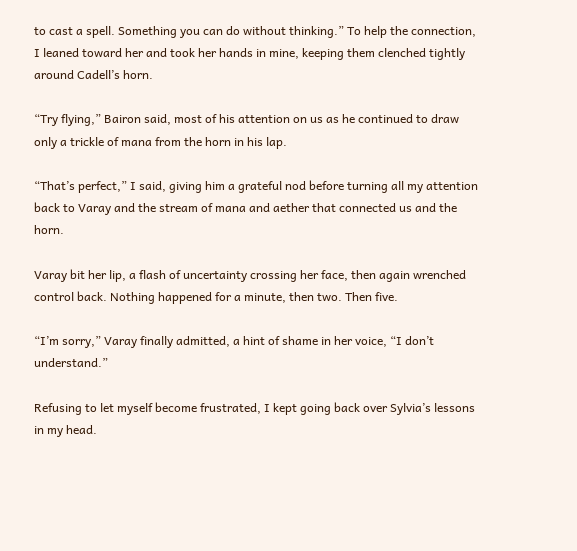to cast a spell. Something you can do without thinking.” To help the connection, I leaned toward her and took her hands in mine, keeping them clenched tightly around Cadell’s horn.

“Try flying,” Bairon said, most of his attention on us as he continued to draw only a trickle of mana from the horn in his lap.

“That’s perfect,” I said, giving him a grateful nod before turning all my attention back to Varay and the stream of mana and aether that connected us and the horn.

Varay bit her lip, a flash of uncertainty crossing her face, then again wrenched control back. Nothing happened for a minute, then two. Then five.

“I’m sorry,” Varay finally admitted, a hint of shame in her voice, “I don’t understand.”

Refusing to let myself become frustrated, I kept going back over Sylvia’s lessons in my head.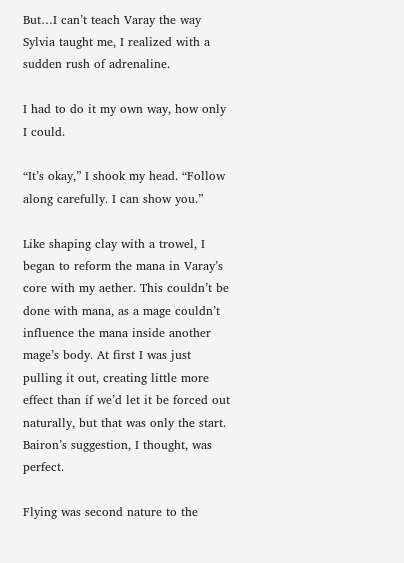But…I can’t teach Varay the way Sylvia taught me, I realized with a sudden rush of adrenaline.

I had to do it my own way, how only I could.

“It’s okay,” I shook my head. “Follow along carefully. I can show you.”

Like shaping clay with a trowel, I began to reform the mana in Varay’s core with my aether. This couldn’t be done with mana, as a mage couldn’t influence the mana inside another mage’s body. At first I was just pulling it out, creating little more effect than if we’d let it be forced out naturally, but that was only the start. Bairon’s suggestion, I thought, was perfect.

Flying was second nature to the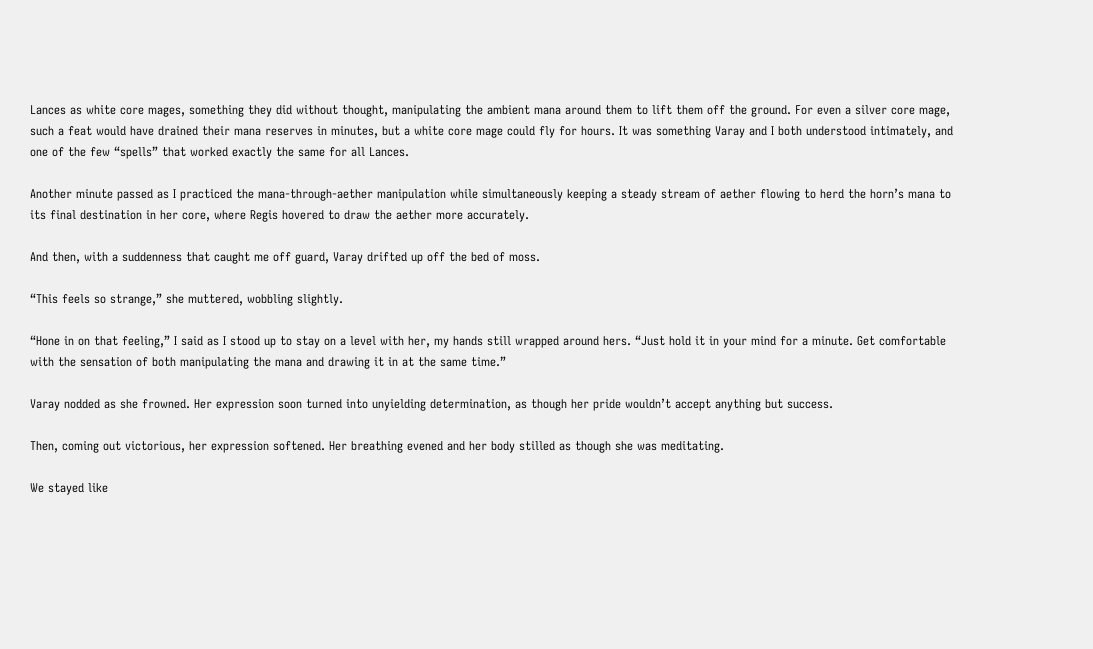Lances as white core mages, something they did without thought, manipulating the ambient mana around them to lift them off the ground. For even a silver core mage, such a feat would have drained their mana reserves in minutes, but a white core mage could fly for hours. It was something Varay and I both understood intimately, and one of the few “spells” that worked exactly the same for all Lances.

Another minute passed as I practiced the mana-through-aether manipulation while simultaneously keeping a steady stream of aether flowing to herd the horn’s mana to its final destination in her core, where Regis hovered to draw the aether more accurately.

And then, with a suddenness that caught me off guard, Varay drifted up off the bed of moss.

“This feels so strange,” she muttered, wobbling slightly.

“Hone in on that feeling,” I said as I stood up to stay on a level with her, my hands still wrapped around hers. “Just hold it in your mind for a minute. Get comfortable with the sensation of both manipulating the mana and drawing it in at the same time.”

Varay nodded as she frowned. Her expression soon turned into unyielding determination, as though her pride wouldn’t accept anything but success.

Then, coming out victorious, her expression softened. Her breathing evened and her body stilled as though she was meditating.

We stayed like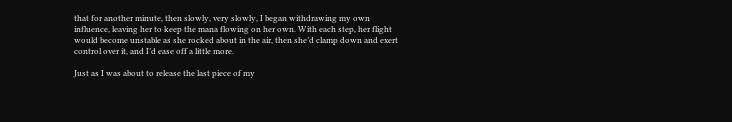that for another minute, then slowly, very slowly, I began withdrawing my own influence, leaving her to keep the mana flowing on her own. With each step, her flight would become unstable as she rocked about in the air, then she’d clamp down and exert control over it, and I’d ease off a little more.

Just as I was about to release the last piece of my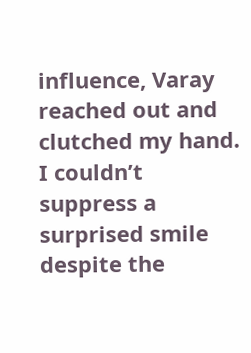influence, Varay reached out and clutched my hand. I couldn’t suppress a surprised smile despite the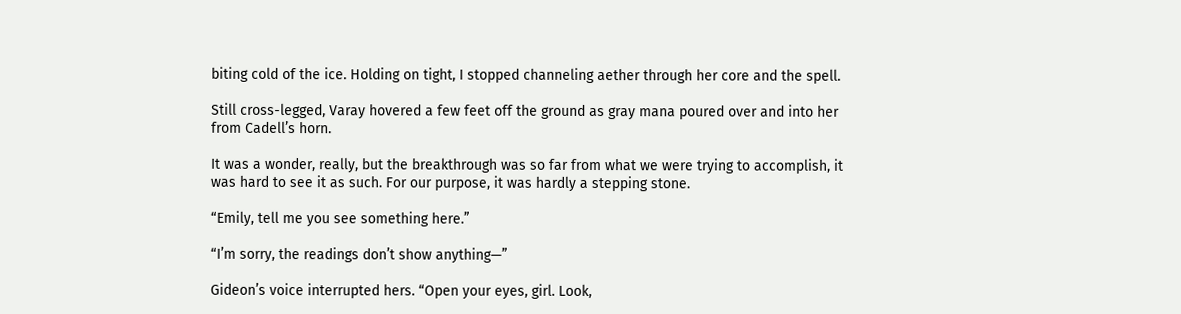biting cold of the ice. Holding on tight, I stopped channeling aether through her core and the spell.

Still cross-legged, Varay hovered a few feet off the ground as gray mana poured over and into her from Cadell’s horn.

It was a wonder, really, but the breakthrough was so far from what we were trying to accomplish, it was hard to see it as such. For our purpose, it was hardly a stepping stone.

“Emily, tell me you see something here.”

“I’m sorry, the readings don’t show anything—”

Gideon’s voice interrupted hers. “Open your eyes, girl. Look,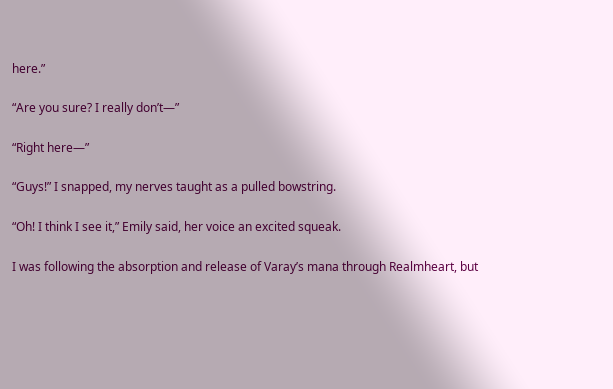here.”

“Are you sure? I really don’t—”

“Right here—”

“Guys!” I snapped, my nerves taught as a pulled bowstring.

“Oh! I think I see it,” Emily said, her voice an excited squeak.

I was following the absorption and release of Varay’s mana through Realmheart, but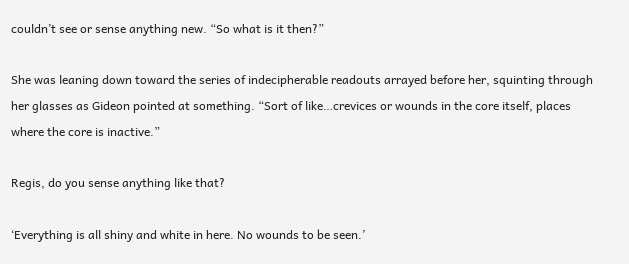couldn’t see or sense anything new. “So what is it then?”

She was leaning down toward the series of indecipherable readouts arrayed before her, squinting through her glasses as Gideon pointed at something. “Sort of like…crevices or wounds in the core itself, places where the core is inactive.”

Regis, do you sense anything like that?

‘Everything is all shiny and white in here. No wounds to be seen.’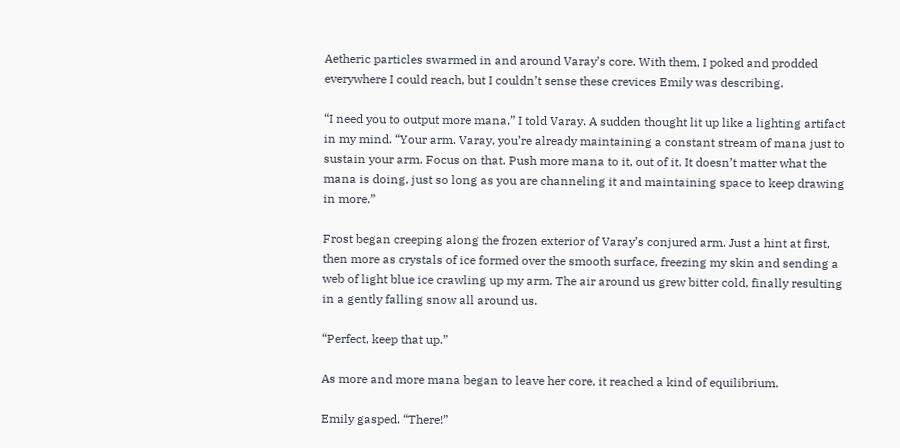Aetheric particles swarmed in and around Varay’s core. With them, I poked and prodded everywhere I could reach, but I couldn’t sense these crevices Emily was describing.

“I need you to output more mana,” I told Varay. A sudden thought lit up like a lighting artifact in my mind. “Your arm. Varay, you’re already maintaining a constant stream of mana just to sustain your arm. Focus on that. Push more mana to it, out of it. It doesn’t matter what the mana is doing, just so long as you are channeling it and maintaining space to keep drawing in more.”

Frost began creeping along the frozen exterior of Varay’s conjured arm. Just a hint at first, then more as crystals of ice formed over the smooth surface, freezing my skin and sending a web of light blue ice crawling up my arm. The air around us grew bitter cold, finally resulting in a gently falling snow all around us.

“Perfect, keep that up.”

As more and more mana began to leave her core, it reached a kind of equilibrium.

Emily gasped. “There!”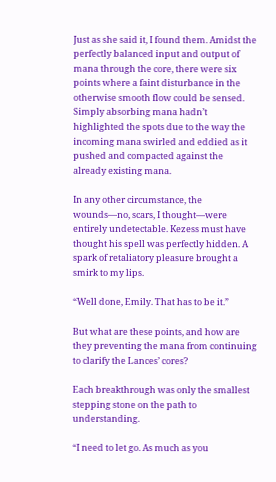Just as she said it, I found them. Amidst the perfectly balanced input and output of mana through the core, there were six points where a faint disturbance in the otherwise smooth flow could be sensed. Simply absorbing mana hadn’t highlighted the spots due to the way the incoming mana swirled and eddied as it pushed and compacted against the already existing mana.

In any other circumstance, the wounds—no, scars, I thought—were entirely undetectable. Kezess must have thought his spell was perfectly hidden. A spark of retaliatory pleasure brought a smirk to my lips.

“Well done, Emily. That has to be it.”

But what are these points, and how are they preventing the mana from continuing to clarify the Lances’ cores?

Each breakthrough was only the smallest stepping stone on the path to understanding.

“I need to let go. As much as you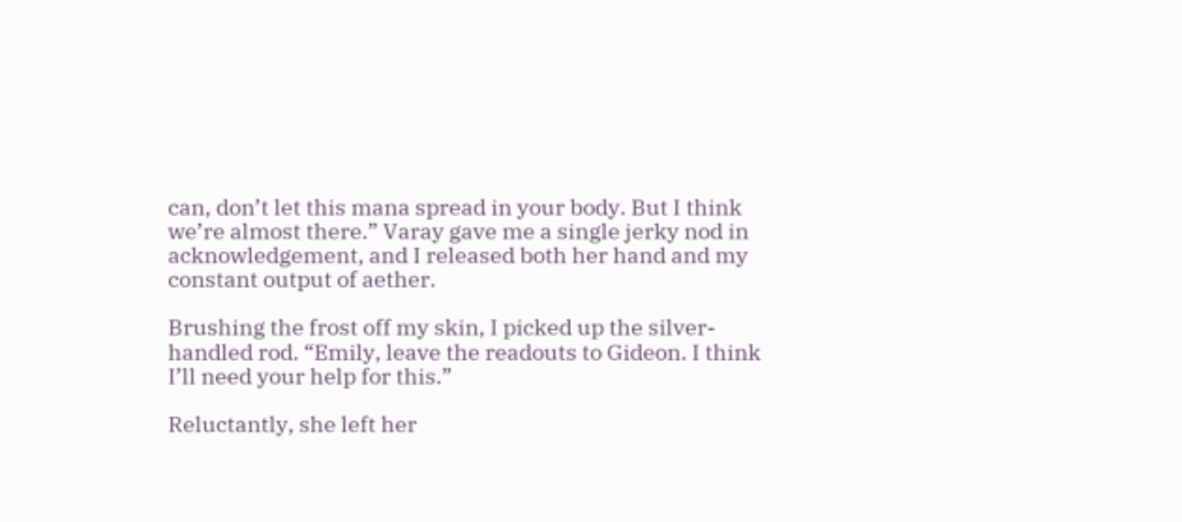can, don’t let this mana spread in your body. But I think we’re almost there.” Varay gave me a single jerky nod in acknowledgement, and I released both her hand and my constant output of aether.

Brushing the frost off my skin, I picked up the silver-handled rod. “Emily, leave the readouts to Gideon. I think I’ll need your help for this.”

Reluctantly, she left her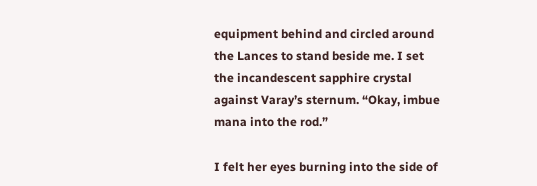equipment behind and circled around the Lances to stand beside me. I set the incandescent sapphire crystal against Varay’s sternum. “Okay, imbue mana into the rod.”

I felt her eyes burning into the side of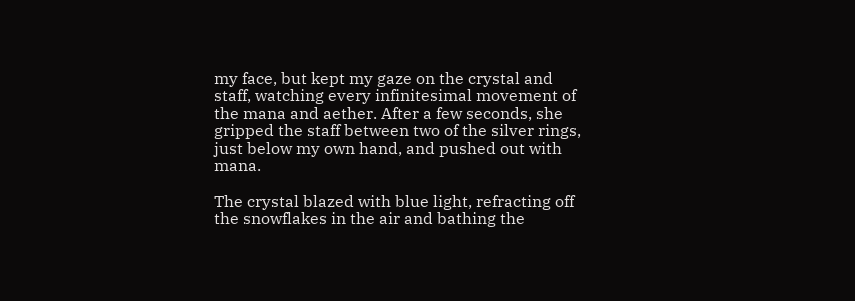my face, but kept my gaze on the crystal and staff, watching every infinitesimal movement of the mana and aether. After a few seconds, she gripped the staff between two of the silver rings, just below my own hand, and pushed out with mana.

The crystal blazed with blue light, refracting off the snowflakes in the air and bathing the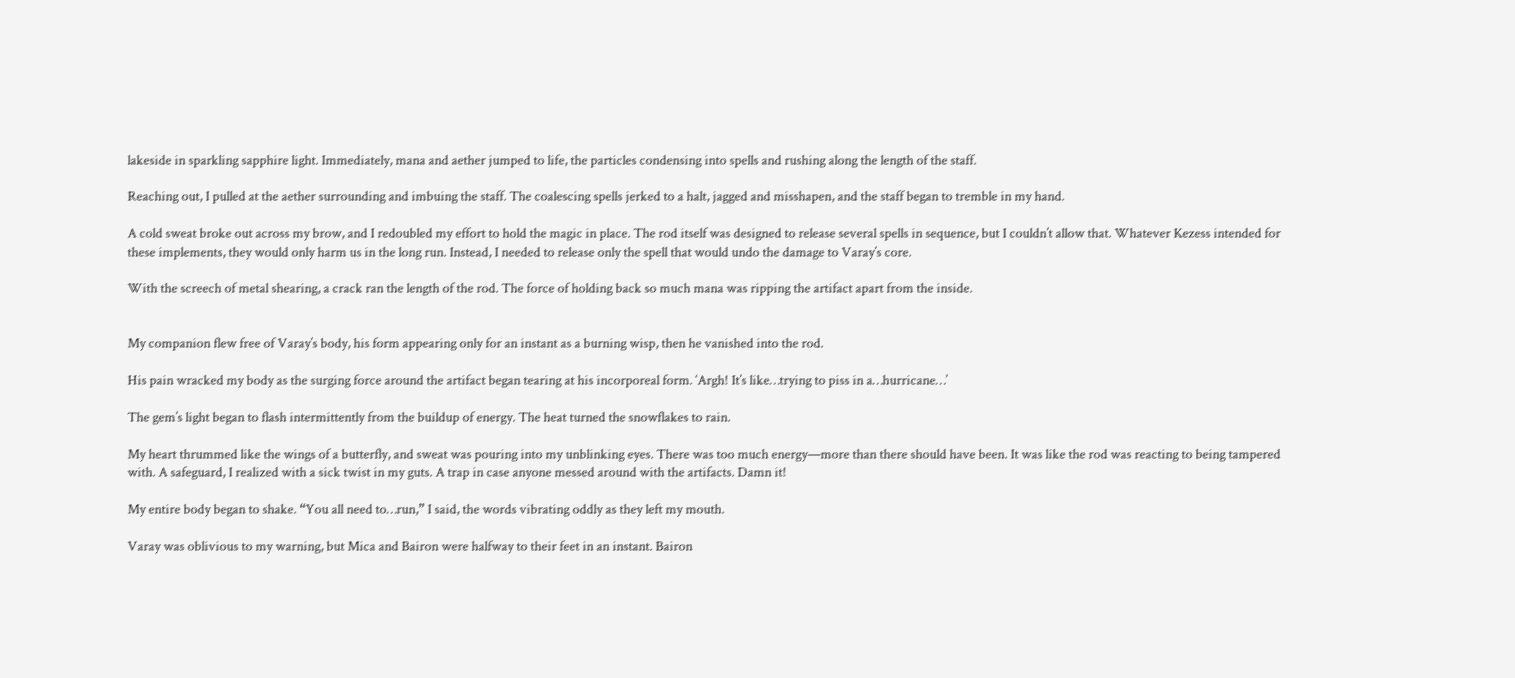lakeside in sparkling sapphire light. Immediately, mana and aether jumped to life, the particles condensing into spells and rushing along the length of the staff.

Reaching out, I pulled at the aether surrounding and imbuing the staff. The coalescing spells jerked to a halt, jagged and misshapen, and the staff began to tremble in my hand.

A cold sweat broke out across my brow, and I redoubled my effort to hold the magic in place. The rod itself was designed to release several spells in sequence, but I couldn’t allow that. Whatever Kezess intended for these implements, they would only harm us in the long run. Instead, I needed to release only the spell that would undo the damage to Varay’s core.

With the screech of metal shearing, a crack ran the length of the rod. The force of holding back so much mana was ripping the artifact apart from the inside.


My companion flew free of Varay’s body, his form appearing only for an instant as a burning wisp, then he vanished into the rod.

His pain wracked my body as the surging force around the artifact began tearing at his incorporeal form. ‘Argh! It’s like…trying to piss in a…hurricane…’

The gem’s light began to flash intermittently from the buildup of energy. The heat turned the snowflakes to rain.

My heart thrummed like the wings of a butterfly, and sweat was pouring into my unblinking eyes. There was too much energy—more than there should have been. It was like the rod was reacting to being tampered with. A safeguard, I realized with a sick twist in my guts. A trap in case anyone messed around with the artifacts. Damn it!

My entire body began to shake. “You all need to…run,” I said, the words vibrating oddly as they left my mouth.

Varay was oblivious to my warning, but Mica and Bairon were halfway to their feet in an instant. Bairon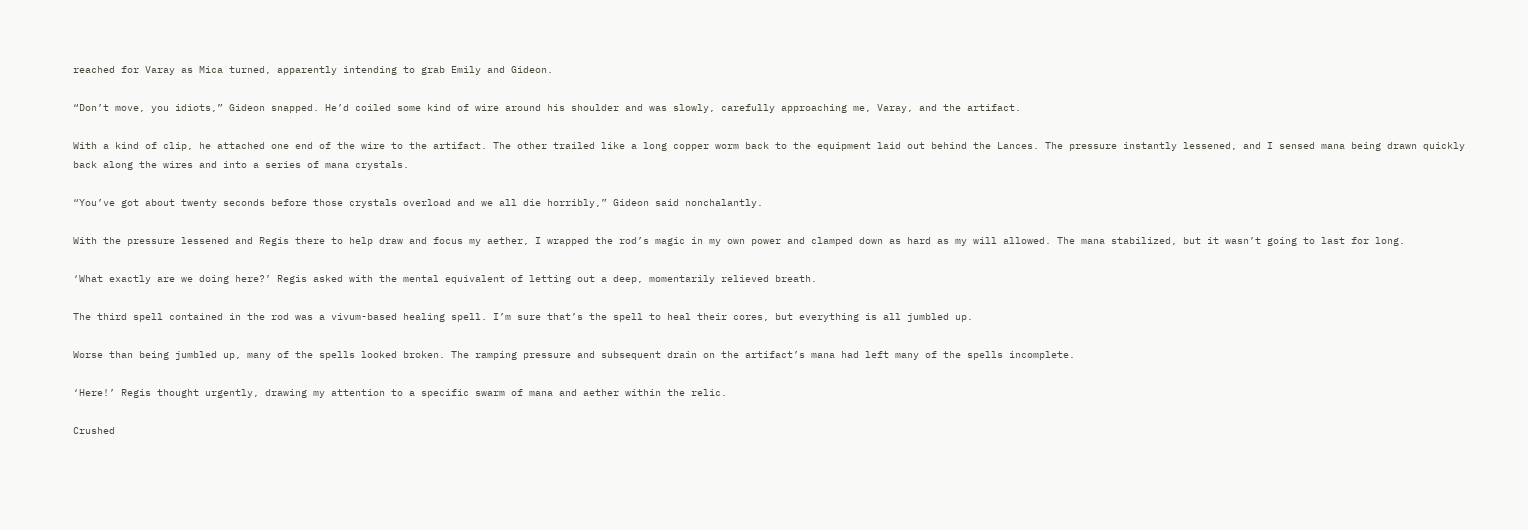reached for Varay as Mica turned, apparently intending to grab Emily and Gideon.

“Don’t move, you idiots,” Gideon snapped. He’d coiled some kind of wire around his shoulder and was slowly, carefully approaching me, Varay, and the artifact.

With a kind of clip, he attached one end of the wire to the artifact. The other trailed like a long copper worm back to the equipment laid out behind the Lances. The pressure instantly lessened, and I sensed mana being drawn quickly back along the wires and into a series of mana crystals.

“You’ve got about twenty seconds before those crystals overload and we all die horribly,” Gideon said nonchalantly.

With the pressure lessened and Regis there to help draw and focus my aether, I wrapped the rod’s magic in my own power and clamped down as hard as my will allowed. The mana stabilized, but it wasn’t going to last for long.

‘What exactly are we doing here?’ Regis asked with the mental equivalent of letting out a deep, momentarily relieved breath.

The third spell contained in the rod was a vivum-based healing spell. I’m sure that’s the spell to heal their cores, but everything is all jumbled up.

Worse than being jumbled up, many of the spells looked broken. The ramping pressure and subsequent drain on the artifact’s mana had left many of the spells incomplete.

‘Here!’ Regis thought urgently, drawing my attention to a specific swarm of mana and aether within the relic.

Crushed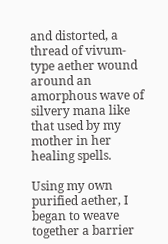and distorted, a thread of vivum-type aether wound around an amorphous wave of silvery mana like that used by my mother in her healing spells.

Using my own purified aether, I began to weave together a barrier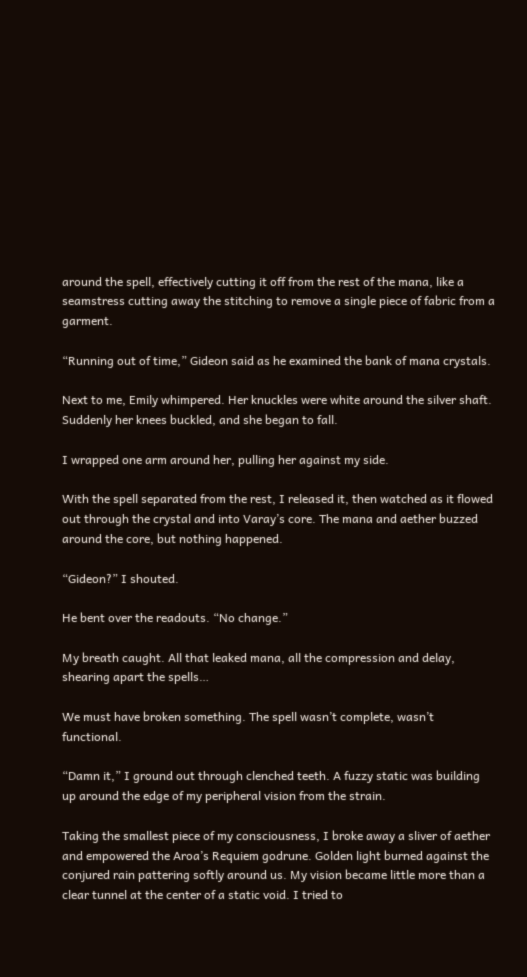around the spell, effectively cutting it off from the rest of the mana, like a seamstress cutting away the stitching to remove a single piece of fabric from a garment.

“Running out of time,” Gideon said as he examined the bank of mana crystals.

Next to me, Emily whimpered. Her knuckles were white around the silver shaft. Suddenly her knees buckled, and she began to fall.

I wrapped one arm around her, pulling her against my side.

With the spell separated from the rest, I released it, then watched as it flowed out through the crystal and into Varay’s core. The mana and aether buzzed around the core, but nothing happened.

“Gideon?” I shouted.

He bent over the readouts. “No change.”

My breath caught. All that leaked mana, all the compression and delay, shearing apart the spells…

We must have broken something. The spell wasn’t complete, wasn’t functional.

“Damn it,” I ground out through clenched teeth. A fuzzy static was building up around the edge of my peripheral vision from the strain.

Taking the smallest piece of my consciousness, I broke away a sliver of aether and empowered the Aroa’s Requiem godrune. Golden light burned against the conjured rain pattering softly around us. My vision became little more than a clear tunnel at the center of a static void. I tried to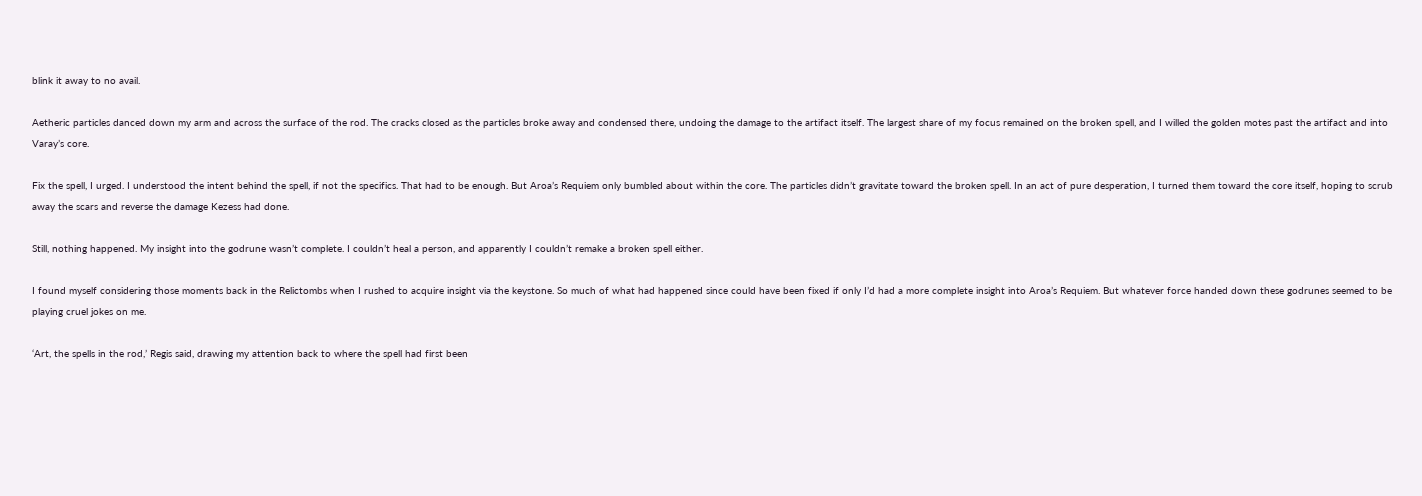blink it away to no avail.

Aetheric particles danced down my arm and across the surface of the rod. The cracks closed as the particles broke away and condensed there, undoing the damage to the artifact itself. The largest share of my focus remained on the broken spell, and I willed the golden motes past the artifact and into Varay’s core.

Fix the spell, I urged. I understood the intent behind the spell, if not the specifics. That had to be enough. But Aroa’s Requiem only bumbled about within the core. The particles didn’t gravitate toward the broken spell. In an act of pure desperation, I turned them toward the core itself, hoping to scrub away the scars and reverse the damage Kezess had done.

Still, nothing happened. My insight into the godrune wasn’t complete. I couldn’t heal a person, and apparently I couldn’t remake a broken spell either.

I found myself considering those moments back in the Relictombs when I rushed to acquire insight via the keystone. So much of what had happened since could have been fixed if only I’d had a more complete insight into Aroa’s Requiem. But whatever force handed down these godrunes seemed to be playing cruel jokes on me.

‘Art, the spells in the rod,’ Regis said, drawing my attention back to where the spell had first been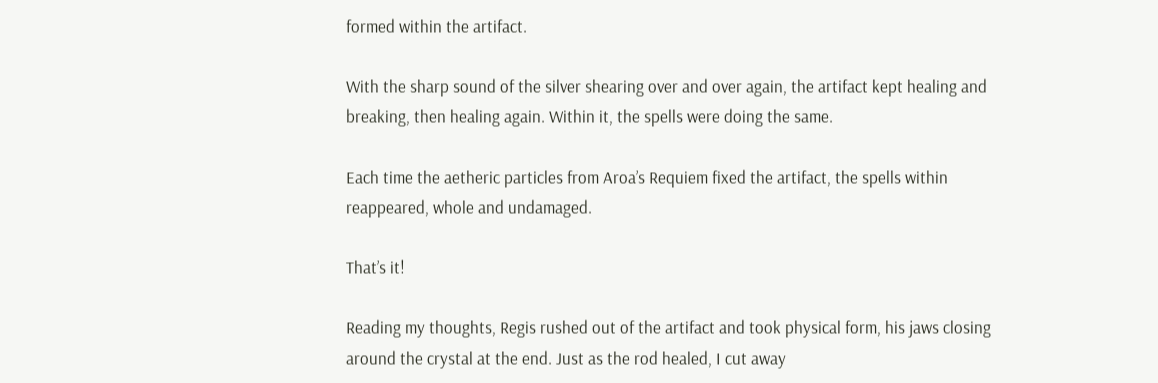formed within the artifact.

With the sharp sound of the silver shearing over and over again, the artifact kept healing and breaking, then healing again. Within it, the spells were doing the same.

Each time the aetheric particles from Aroa’s Requiem fixed the artifact, the spells within reappeared, whole and undamaged.

That’s it!

Reading my thoughts, Regis rushed out of the artifact and took physical form, his jaws closing around the crystal at the end. Just as the rod healed, I cut away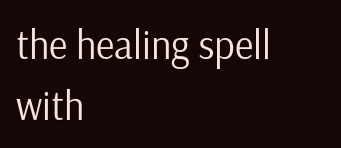the healing spell with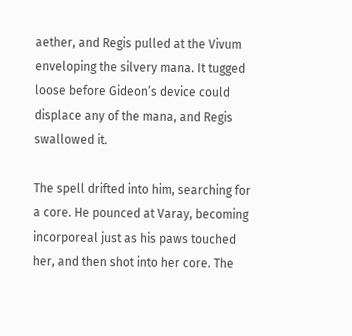aether, and Regis pulled at the Vivum enveloping the silvery mana. It tugged loose before Gideon’s device could displace any of the mana, and Regis swallowed it.

The spell drifted into him, searching for a core. He pounced at Varay, becoming incorporeal just as his paws touched her, and then shot into her core. The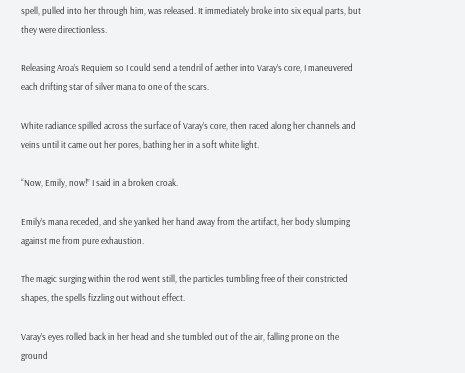spell, pulled into her through him, was released. It immediately broke into six equal parts, but they were directionless.

Releasing Aroa’s Requiem so I could send a tendril of aether into Varay’s core, I maneuvered each drifting star of silver mana to one of the scars.

White radiance spilled across the surface of Varay’s core, then raced along her channels and veins until it came out her pores, bathing her in a soft white light.

“Now, Emily, now!” I said in a broken croak.

Emily’s mana receded, and she yanked her hand away from the artifact, her body slumping against me from pure exhaustion.

The magic surging within the rod went still, the particles tumbling free of their constricted shapes, the spells fizzling out without effect.

Varay’s eyes rolled back in her head and she tumbled out of the air, falling prone on the ground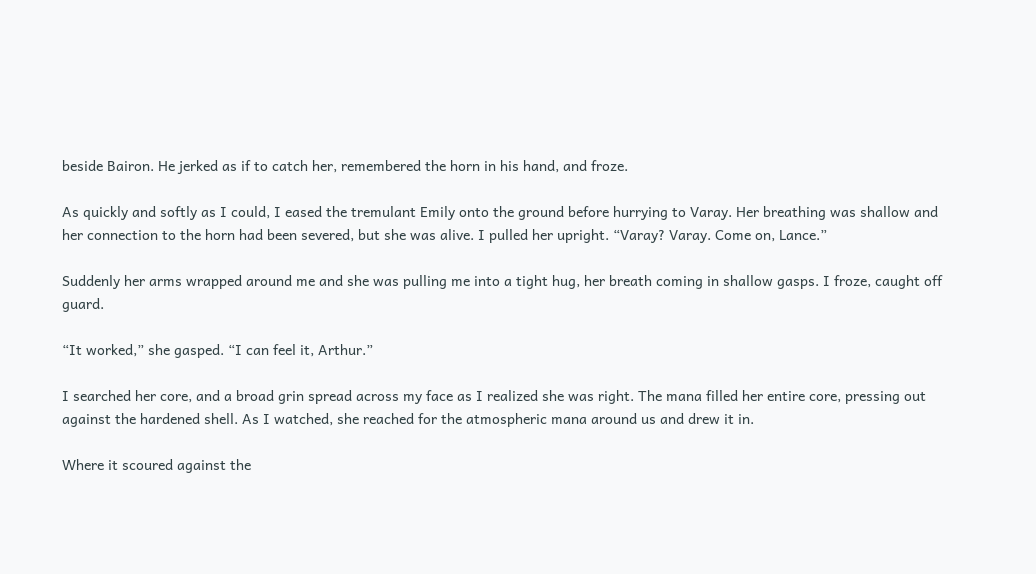beside Bairon. He jerked as if to catch her, remembered the horn in his hand, and froze.

As quickly and softly as I could, I eased the tremulant Emily onto the ground before hurrying to Varay. Her breathing was shallow and her connection to the horn had been severed, but she was alive. I pulled her upright. “Varay? Varay. Come on, Lance.”

Suddenly her arms wrapped around me and she was pulling me into a tight hug, her breath coming in shallow gasps. I froze, caught off guard.

“It worked,” she gasped. “I can feel it, Arthur.”

I searched her core, and a broad grin spread across my face as I realized she was right. The mana filled her entire core, pressing out against the hardened shell. As I watched, she reached for the atmospheric mana around us and drew it in.

Where it scoured against the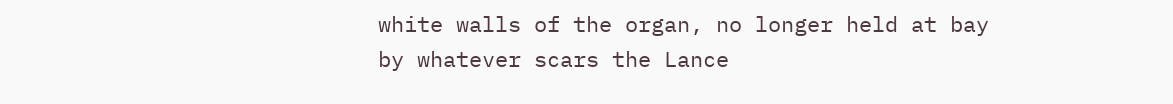white walls of the organ, no longer held at bay by whatever scars the Lance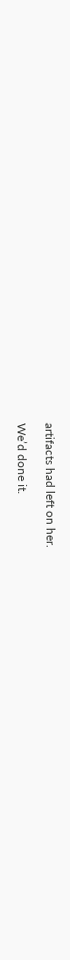artifacts had left on her.

We’d done it.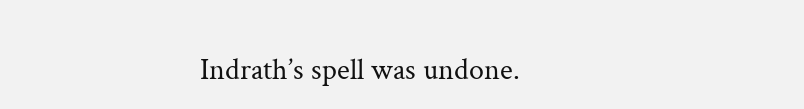Indrath’s spell was undone.